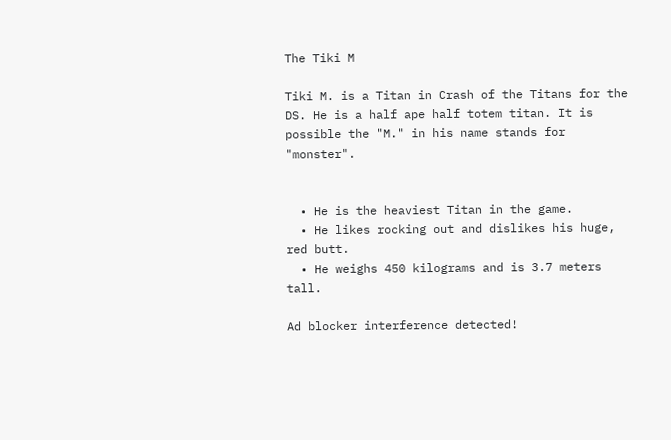The Tiki M

Tiki M. is a Titan in Crash of the Titans for the DS. He is a half ape half totem titan. It is possible the "M." in his name stands for "monster".


  • He is the heaviest Titan in the game.
  • He likes rocking out and dislikes his huge, red butt.
  • He weighs 450 kilograms and is 3.7 meters tall.

Ad blocker interference detected!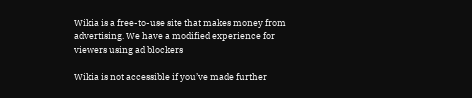Wikia is a free-to-use site that makes money from advertising. We have a modified experience for viewers using ad blockers

Wikia is not accessible if you’ve made further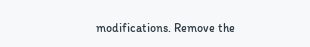modifications. Remove the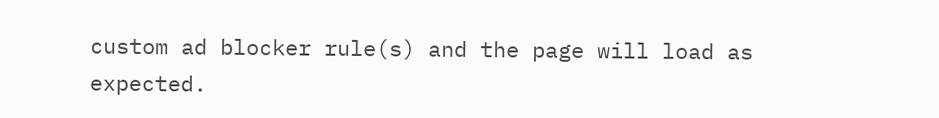custom ad blocker rule(s) and the page will load as expected.